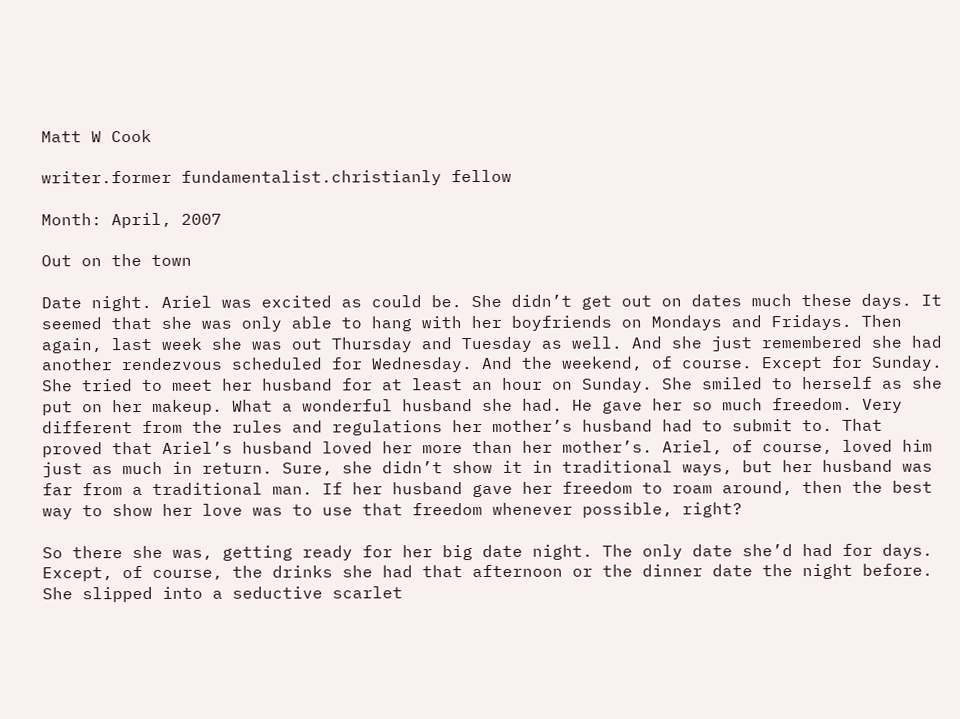Matt W Cook

writer.former fundamentalist.christianly fellow

Month: April, 2007

Out on the town

Date night. Ariel was excited as could be. She didn’t get out on dates much these days. It seemed that she was only able to hang with her boyfriends on Mondays and Fridays. Then again, last week she was out Thursday and Tuesday as well. And she just remembered she had another rendezvous scheduled for Wednesday. And the weekend, of course. Except for Sunday. She tried to meet her husband for at least an hour on Sunday. She smiled to herself as she put on her makeup. What a wonderful husband she had. He gave her so much freedom. Very different from the rules and regulations her mother’s husband had to submit to. That proved that Ariel’s husband loved her more than her mother’s. Ariel, of course, loved him just as much in return. Sure, she didn’t show it in traditional ways, but her husband was far from a traditional man. If her husband gave her freedom to roam around, then the best way to show her love was to use that freedom whenever possible, right?

So there she was, getting ready for her big date night. The only date she’d had for days. Except, of course, the drinks she had that afternoon or the dinner date the night before. She slipped into a seductive scarlet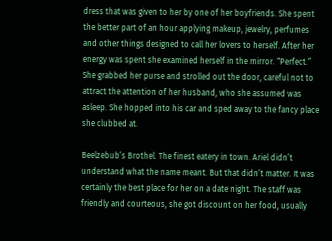dress that was given to her by one of her boyfriends. She spent the better part of an hour applying makeup, jewelry, perfumes and other things designed to call her lovers to herself. After her energy was spent she examined herself in the mirror. “Perfect.” She grabbed her purse and strolled out the door, careful not to attract the attention of her husband, who she assumed was asleep. She hopped into his car and sped away to the fancy place she clubbed at.

Beelzebub’s Brothel. The finest eatery in town. Ariel didn’t understand what the name meant. But that didn’t matter. It was certainly the best place for her on a date night. The staff was friendly and courteous, she got discount on her food, usually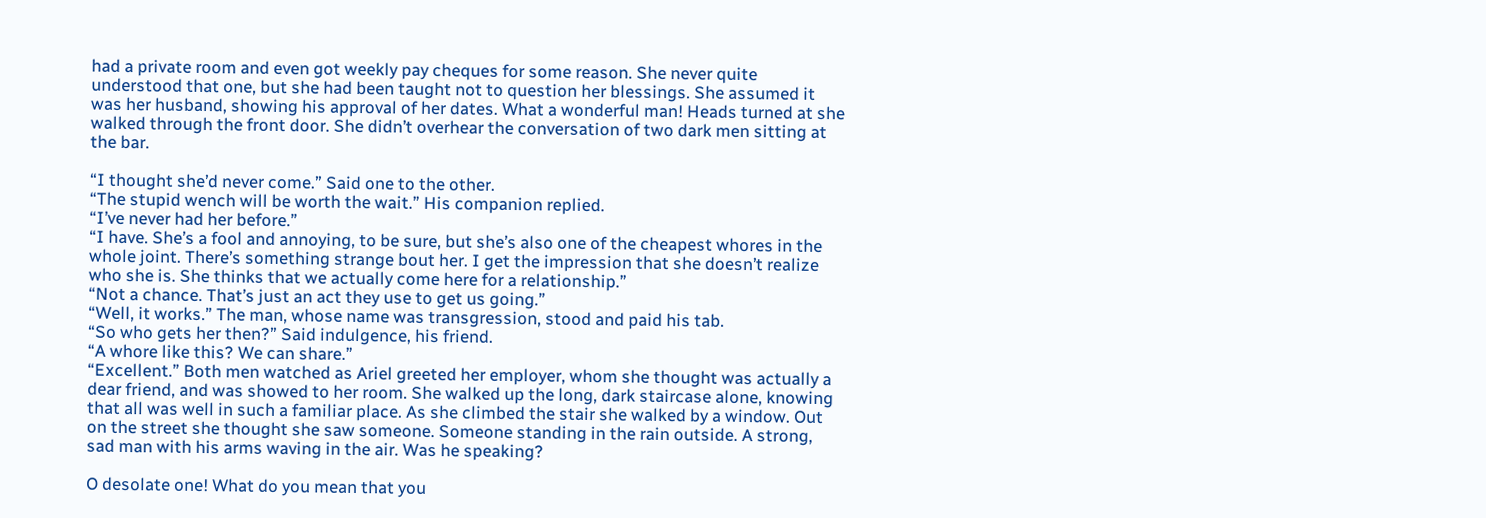had a private room and even got weekly pay cheques for some reason. She never quite understood that one, but she had been taught not to question her blessings. She assumed it was her husband, showing his approval of her dates. What a wonderful man! Heads turned at she walked through the front door. She didn’t overhear the conversation of two dark men sitting at the bar.

“I thought she’d never come.” Said one to the other.
“The stupid wench will be worth the wait.” His companion replied.
“I’ve never had her before.”
“I have. She’s a fool and annoying, to be sure, but she’s also one of the cheapest whores in the whole joint. There’s something strange bout her. I get the impression that she doesn’t realize who she is. She thinks that we actually come here for a relationship.”
“Not a chance. That’s just an act they use to get us going.”
“Well, it works.” The man, whose name was transgression, stood and paid his tab.
“So who gets her then?” Said indulgence, his friend.
“A whore like this? We can share.”
“Excellent.” Both men watched as Ariel greeted her employer, whom she thought was actually a dear friend, and was showed to her room. She walked up the long, dark staircase alone, knowing that all was well in such a familiar place. As she climbed the stair she walked by a window. Out on the street she thought she saw someone. Someone standing in the rain outside. A strong, sad man with his arms waving in the air. Was he speaking?

O desolate one! What do you mean that you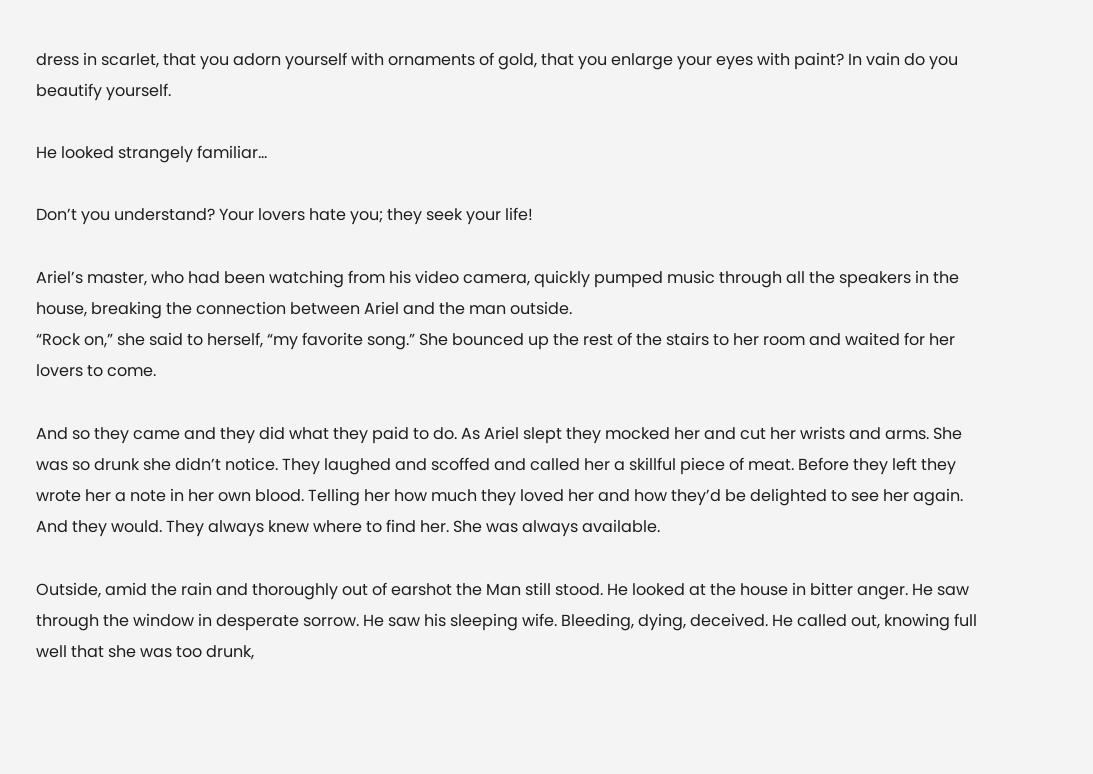dress in scarlet, that you adorn yourself with ornaments of gold, that you enlarge your eyes with paint? In vain do you beautify yourself.

He looked strangely familiar…

Don’t you understand? Your lovers hate you; they seek your life!

Ariel’s master, who had been watching from his video camera, quickly pumped music through all the speakers in the house, breaking the connection between Ariel and the man outside.
“Rock on,” she said to herself, “my favorite song.” She bounced up the rest of the stairs to her room and waited for her lovers to come.

And so they came and they did what they paid to do. As Ariel slept they mocked her and cut her wrists and arms. She was so drunk she didn’t notice. They laughed and scoffed and called her a skillful piece of meat. Before they left they wrote her a note in her own blood. Telling her how much they loved her and how they’d be delighted to see her again. And they would. They always knew where to find her. She was always available.

Outside, amid the rain and thoroughly out of earshot the Man still stood. He looked at the house in bitter anger. He saw through the window in desperate sorrow. He saw his sleeping wife. Bleeding, dying, deceived. He called out, knowing full well that she was too drunk,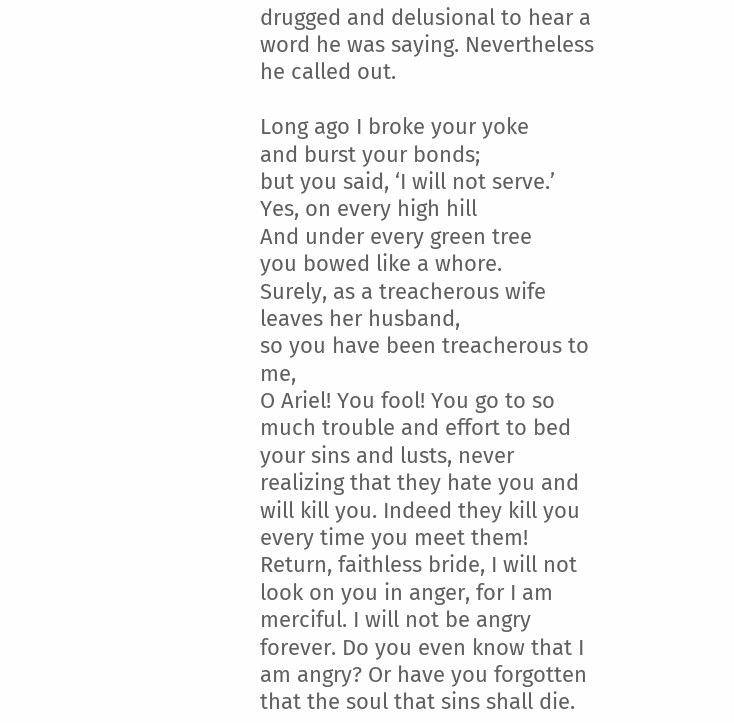drugged and delusional to hear a word he was saying. Nevertheless he called out.

Long ago I broke your yoke
and burst your bonds;
but you said, ‘I will not serve.’
Yes, on every high hill
And under every green tree
you bowed like a whore.
Surely, as a treacherous wife leaves her husband,
so you have been treacherous to me,
O Ariel! You fool! You go to so much trouble and effort to bed your sins and lusts, never realizing that they hate you and will kill you. Indeed they kill you every time you meet them! Return, faithless bride, I will not look on you in anger, for I am merciful. I will not be angry forever. Do you even know that I am angry? Or have you forgotten that the soul that sins shall die.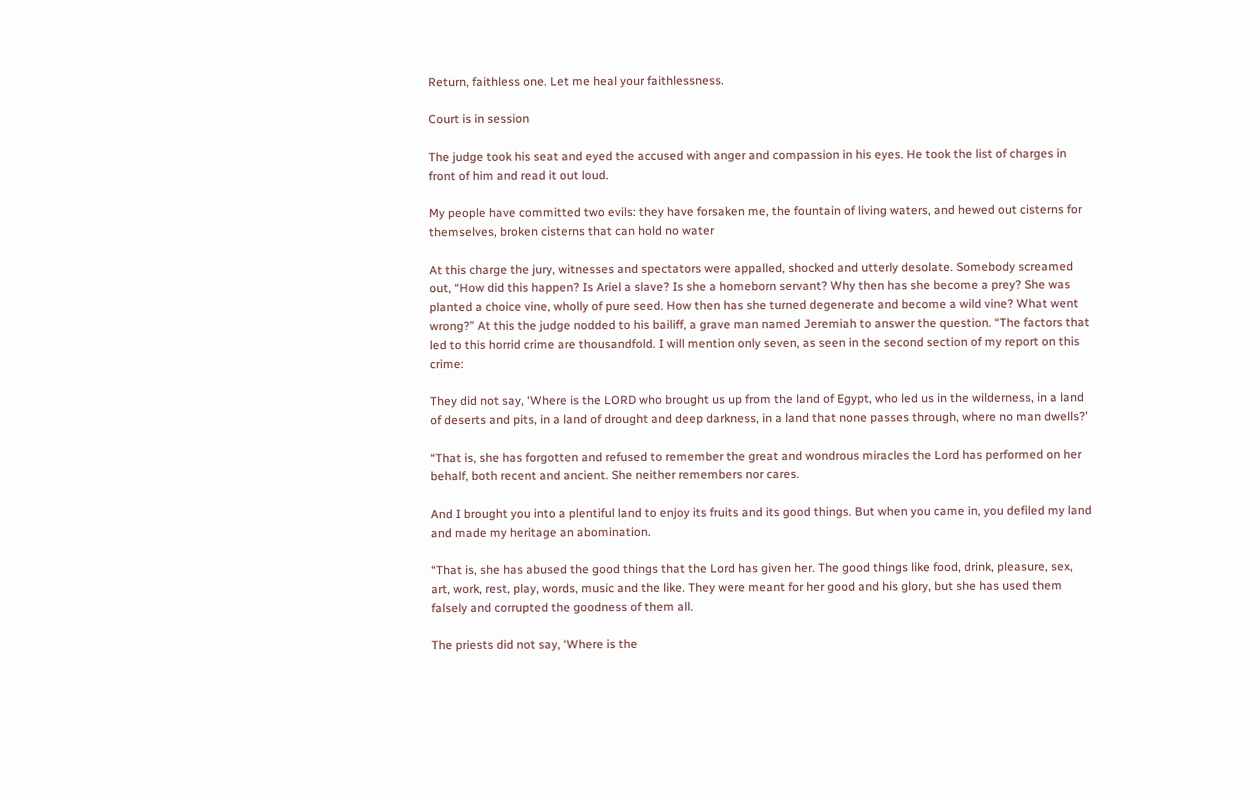Return, faithless one. Let me heal your faithlessness.

Court is in session

The judge took his seat and eyed the accused with anger and compassion in his eyes. He took the list of charges in front of him and read it out loud.

My people have committed two evils: they have forsaken me, the fountain of living waters, and hewed out cisterns for themselves, broken cisterns that can hold no water

At this charge the jury, witnesses and spectators were appalled, shocked and utterly desolate. Somebody screamed out, “How did this happen? Is Ariel a slave? Is she a homeborn servant? Why then has she become a prey? She was planted a choice vine, wholly of pure seed. How then has she turned degenerate and become a wild vine? What went wrong?” At this the judge nodded to his bailiff, a grave man named Jeremiah to answer the question. “The factors that led to this horrid crime are thousandfold. I will mention only seven, as seen in the second section of my report on this crime:

They did not say, ‘Where is the LORD who brought us up from the land of Egypt, who led us in the wilderness, in a land of deserts and pits, in a land of drought and deep darkness, in a land that none passes through, where no man dwells?’

“That is, she has forgotten and refused to remember the great and wondrous miracles the Lord has performed on her behalf, both recent and ancient. She neither remembers nor cares.

And I brought you into a plentiful land to enjoy its fruits and its good things. But when you came in, you defiled my land and made my heritage an abomination.

“That is, she has abused the good things that the Lord has given her. The good things like food, drink, pleasure, sex, art, work, rest, play, words, music and the like. They were meant for her good and his glory, but she has used them falsely and corrupted the goodness of them all.

The priests did not say, ‘Where is the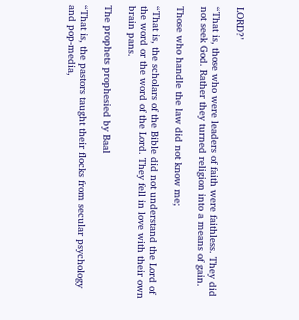LORD?’

“That is, those who were leaders of faith were faithless. They did not seek God. Rather they turned religion into a means of gain.

Those who handle the law did not know me;

“That is, the scholars of the Bible did not understand the Lord of the word or the word of the Lord. They fell in love with their own brain pans.

The prophets prophesied by Baal

“That is, the pastors taught their flocks from secular psychology and pop-media,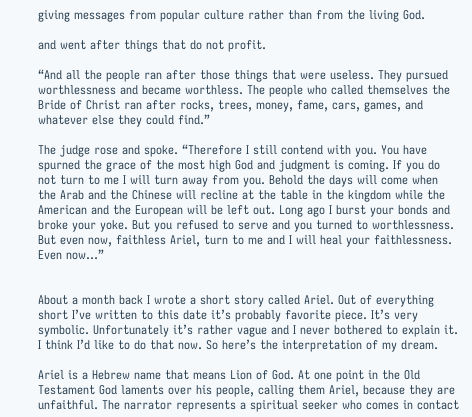giving messages from popular culture rather than from the living God.

and went after things that do not profit.

“And all the people ran after those things that were useless. They pursued worthlessness and became worthless. The people who called themselves the Bride of Christ ran after rocks, trees, money, fame, cars, games, and whatever else they could find.”

The judge rose and spoke. “Therefore I still contend with you. You have spurned the grace of the most high God and judgment is coming. If you do not turn to me I will turn away from you. Behold the days will come when the Arab and the Chinese will recline at the table in the kingdom while the American and the European will be left out. Long ago I burst your bonds and broke your yoke. But you refused to serve and you turned to worthlessness. But even now, faithless Ariel, turn to me and I will heal your faithlessness. Even now…”


About a month back I wrote a short story called Ariel. Out of everything short I’ve written to this date it’s probably favorite piece. It’s very symbolic. Unfortunately it’s rather vague and I never bothered to explain it. I think I’d like to do that now. So here’s the interpretation of my dream.

Ariel is a Hebrew name that means Lion of God. At one point in the Old Testament God laments over his people, calling them Ariel, because they are unfaithful. The narrator represents a spiritual seeker who comes in contact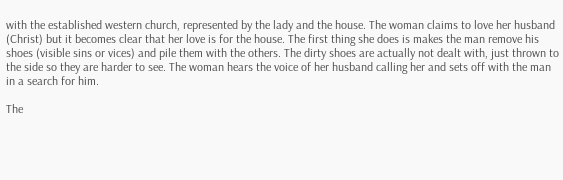with the established western church, represented by the lady and the house. The woman claims to love her husband (Christ) but it becomes clear that her love is for the house. The first thing she does is makes the man remove his shoes (visible sins or vices) and pile them with the others. The dirty shoes are actually not dealt with, just thrown to the side so they are harder to see. The woman hears the voice of her husband calling her and sets off with the man in a search for him.

The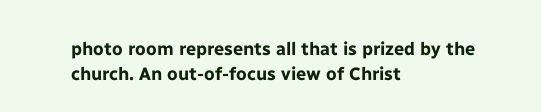photo room represents all that is prized by the church. An out-of-focus view of Christ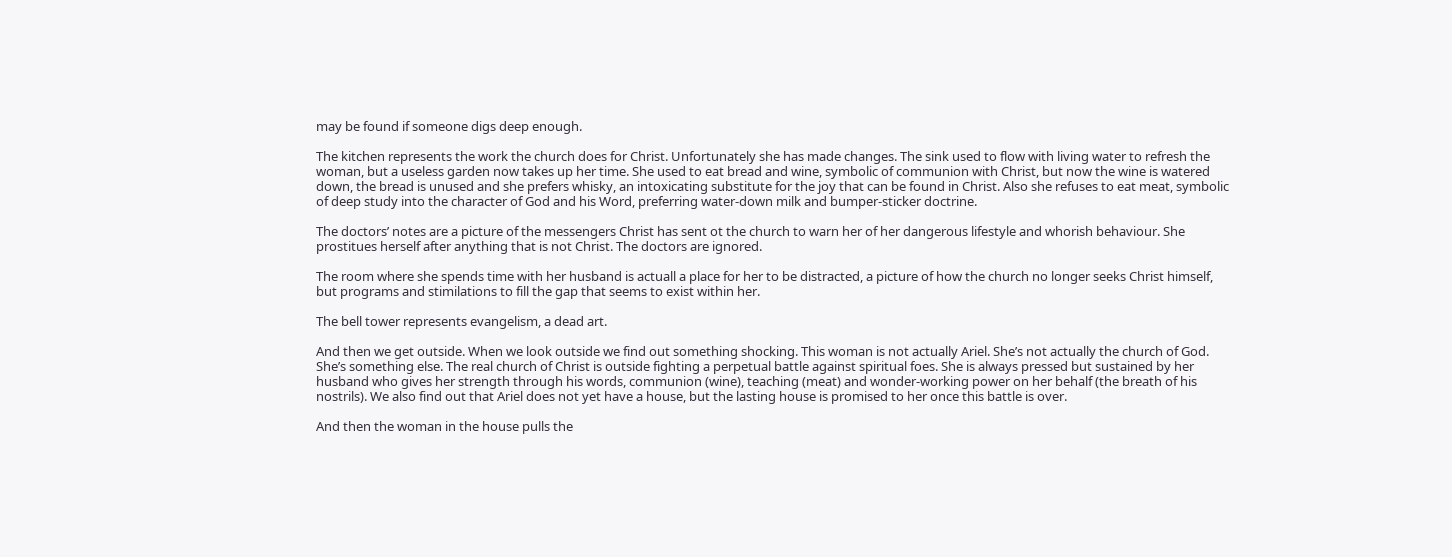may be found if someone digs deep enough.

The kitchen represents the work the church does for Christ. Unfortunately she has made changes. The sink used to flow with living water to refresh the woman, but a useless garden now takes up her time. She used to eat bread and wine, symbolic of communion with Christ, but now the wine is watered down, the bread is unused and she prefers whisky, an intoxicating substitute for the joy that can be found in Christ. Also she refuses to eat meat, symbolic of deep study into the character of God and his Word, preferring water-down milk and bumper-sticker doctrine.

The doctors’ notes are a picture of the messengers Christ has sent ot the church to warn her of her dangerous lifestyle and whorish behaviour. She prostitues herself after anything that is not Christ. The doctors are ignored.

The room where she spends time with her husband is actuall a place for her to be distracted, a picture of how the church no longer seeks Christ himself, but programs and stimilations to fill the gap that seems to exist within her.

The bell tower represents evangelism, a dead art.

And then we get outside. When we look outside we find out something shocking. This woman is not actually Ariel. She’s not actually the church of God. She’s something else. The real church of Christ is outside fighting a perpetual battle against spiritual foes. She is always pressed but sustained by her husband who gives her strength through his words, communion (wine), teaching (meat) and wonder-working power on her behalf (the breath of his nostrils). We also find out that Ariel does not yet have a house, but the lasting house is promised to her once this battle is over.

And then the woman in the house pulls the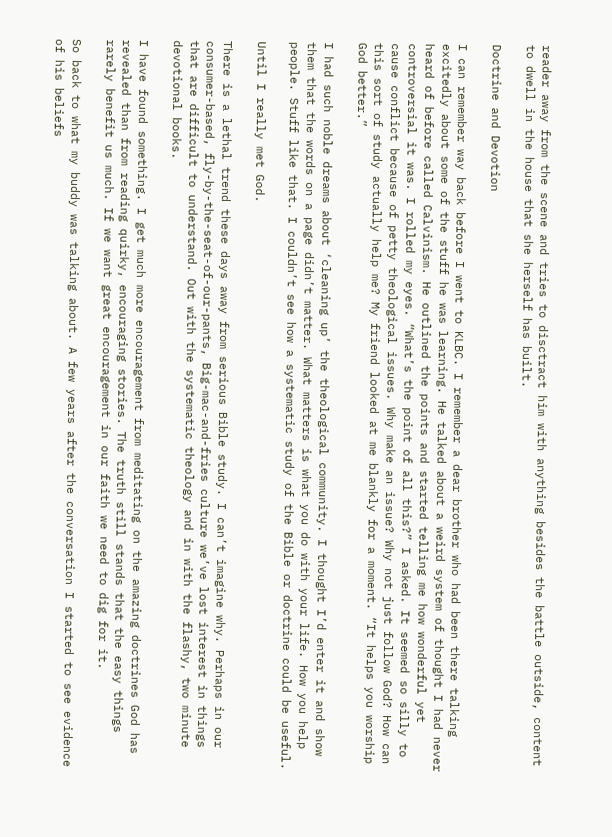reader away from the scene and tries to disctract him with anything besides the battle outside, content to dwell in the house that she herself has built.

Doctrine and Devotion

I can remember way back before I went to KLBC. I remember a dear brother who had been there talking excitedly about some of the stuff he was learning. He talked about a weird system of thought I had never heard of before called Calvinism. He outlined the points and started telling me how wonderful yet controversial it was. I rolled my eyes. “What’s the point of all this?” I asked. It seemed so silly to cause conflict because of petty theological issues. Why make an issue? Why not just follow God? How can this sort of study actually help me? My friend looked at me blankly for a moment. “It helps you worship God better.”

I had such noble dreams about ‘cleaning up’ the theological community. I thought I’d enter it and show them that the words on a page didn’t matter. What matters is what you do with your life. How you help people. Stuff like that. I couldn’t see how a systematic study of the Bible or doctrine could be useful.

Until I really met God.

There is a lethal trend these days away from serious Bible study. I can’t imagine why. Perhaps in our consumer-based, fly-by-the-seat-of-our-pants, Big-mac-and-fries culture we’ve lost interest in things that are difficult to understand. Out with the systematic theology and in with the flashy, two minute devotional books.

I have found something. I get much more encouragement from meditating on the amazing doctrines God has revealed than from reading quirky, encouraging stories. The truth still stands that the easy things rarely benefit us much. If we want great encouragement in our faith we need to dig for it.

So back to what my buddy was talking about. A few years after the conversation I started to see evidence of his beliefs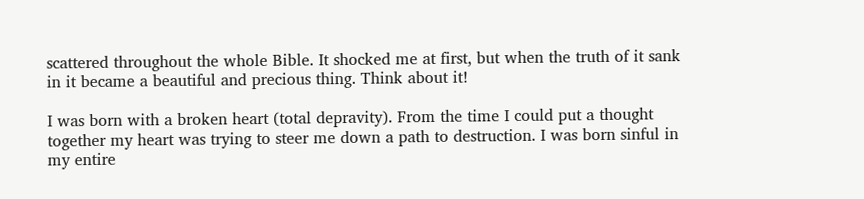scattered throughout the whole Bible. It shocked me at first, but when the truth of it sank in it became a beautiful and precious thing. Think about it!

I was born with a broken heart (total depravity). From the time I could put a thought together my heart was trying to steer me down a path to destruction. I was born sinful in my entire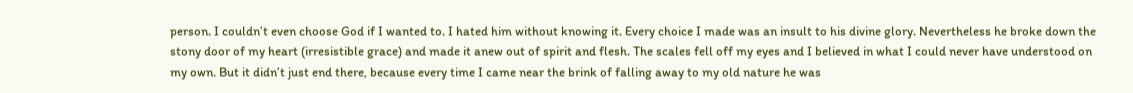person. I couldn’t even choose God if I wanted to. I hated him without knowing it. Every choice I made was an insult to his divine glory. Nevertheless he broke down the stony door of my heart (irresistible grace) and made it anew out of spirit and flesh. The scales fell off my eyes and I believed in what I could never have understood on my own. But it didn’t just end there, because every time I came near the brink of falling away to my old nature he was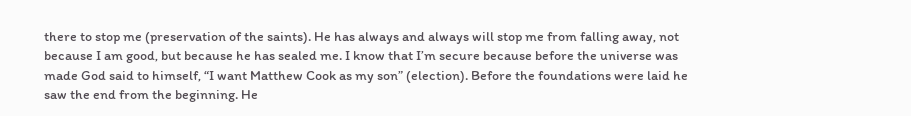there to stop me (preservation of the saints). He has always and always will stop me from falling away, not because I am good, but because he has sealed me. I know that I’m secure because before the universe was made God said to himself, “I want Matthew Cook as my son” (election). Before the foundations were laid he saw the end from the beginning. He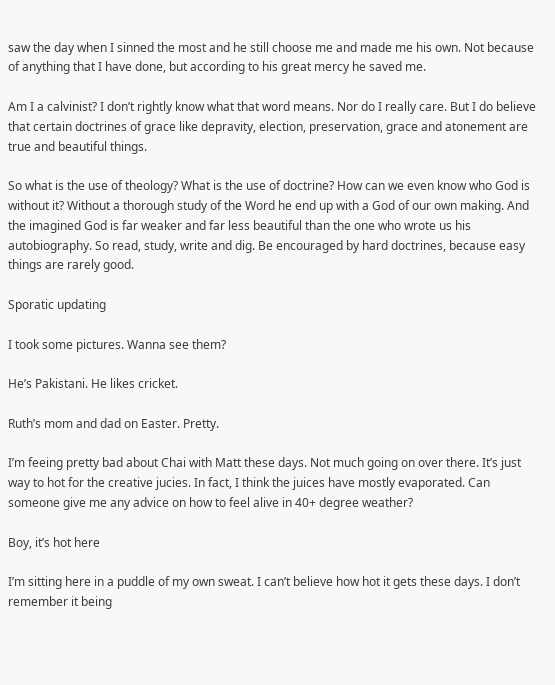saw the day when I sinned the most and he still choose me and made me his own. Not because of anything that I have done, but according to his great mercy he saved me.

Am I a calvinist? I don’t rightly know what that word means. Nor do I really care. But I do believe that certain doctrines of grace like depravity, election, preservation, grace and atonement are true and beautiful things.

So what is the use of theology? What is the use of doctrine? How can we even know who God is without it? Without a thorough study of the Word he end up with a God of our own making. And the imagined God is far weaker and far less beautiful than the one who wrote us his autobiography. So read, study, write and dig. Be encouraged by hard doctrines, because easy things are rarely good.

Sporatic updating

I took some pictures. Wanna see them?

He’s Pakistani. He likes cricket.

Ruth’s mom and dad on Easter. Pretty.

I’m feeing pretty bad about Chai with Matt these days. Not much going on over there. It’s just way to hot for the creative jucies. In fact, I think the juices have mostly evaporated. Can someone give me any advice on how to feel alive in 40+ degree weather?

Boy, it’s hot here

I’m sitting here in a puddle of my own sweat. I can’t believe how hot it gets these days. I don’t remember it being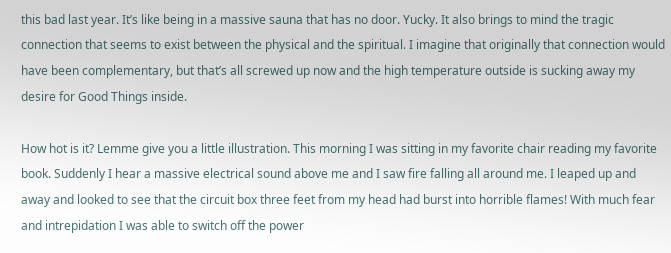this bad last year. It’s like being in a massive sauna that has no door. Yucky. It also brings to mind the tragic connection that seems to exist between the physical and the spiritual. I imagine that originally that connection would have been complementary, but that’s all screwed up now and the high temperature outside is sucking away my desire for Good Things inside.

How hot is it? Lemme give you a little illustration. This morning I was sitting in my favorite chair reading my favorite book. Suddenly I hear a massive electrical sound above me and I saw fire falling all around me. I leaped up and away and looked to see that the circuit box three feet from my head had burst into horrible flames! With much fear and intrepidation I was able to switch off the power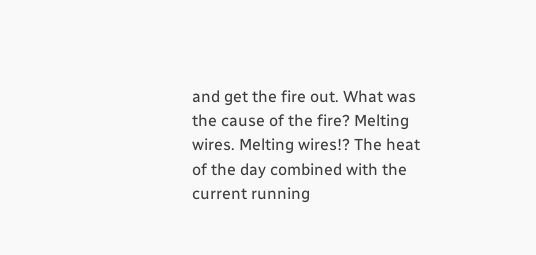and get the fire out. What was the cause of the fire? Melting wires. Melting wires!? The heat of the day combined with the current running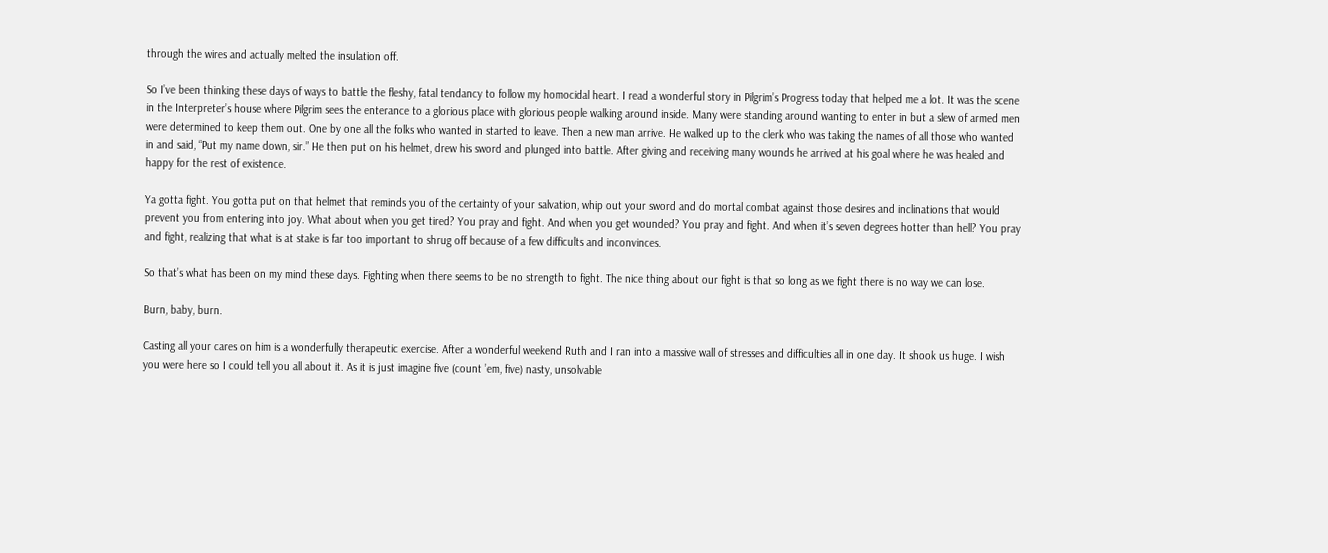through the wires and actually melted the insulation off.

So I’ve been thinking these days of ways to battle the fleshy, fatal tendancy to follow my homocidal heart. I read a wonderful story in Pilgrim’s Progress today that helped me a lot. It was the scene in the Interpreter’s house where Pilgrim sees the enterance to a glorious place with glorious people walking around inside. Many were standing around wanting to enter in but a slew of armed men were determined to keep them out. One by one all the folks who wanted in started to leave. Then a new man arrive. He walked up to the clerk who was taking the names of all those who wanted in and said, “Put my name down, sir.” He then put on his helmet, drew his sword and plunged into battle. After giving and receiving many wounds he arrived at his goal where he was healed and happy for the rest of existence.

Ya gotta fight. You gotta put on that helmet that reminds you of the certainty of your salvation, whip out your sword and do mortal combat against those desires and inclinations that would prevent you from entering into joy. What about when you get tired? You pray and fight. And when you get wounded? You pray and fight. And when it’s seven degrees hotter than hell? You pray and fight, realizing that what is at stake is far too important to shrug off because of a few difficults and inconvinces.

So that’s what has been on my mind these days. Fighting when there seems to be no strength to fight. The nice thing about our fight is that so long as we fight there is no way we can lose.

Burn, baby, burn.

Casting all your cares on him is a wonderfully therapeutic exercise. After a wonderful weekend Ruth and I ran into a massive wall of stresses and difficulties all in one day. It shook us huge. I wish you were here so I could tell you all about it. As it is just imagine five (count ’em, five) nasty, unsolvable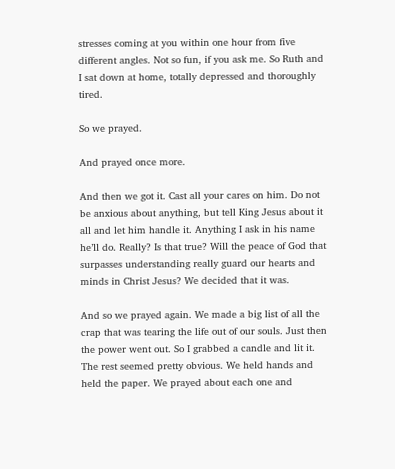stresses coming at you within one hour from five different angles. Not so fun, if you ask me. So Ruth and I sat down at home, totally depressed and thoroughly tired.

So we prayed.

And prayed once more.

And then we got it. Cast all your cares on him. Do not be anxious about anything, but tell King Jesus about it all and let him handle it. Anything I ask in his name he’ll do. Really? Is that true? Will the peace of God that surpasses understanding really guard our hearts and minds in Christ Jesus? We decided that it was.

And so we prayed again. We made a big list of all the crap that was tearing the life out of our souls. Just then the power went out. So I grabbed a candle and lit it. The rest seemed pretty obvious. We held hands and held the paper. We prayed about each one and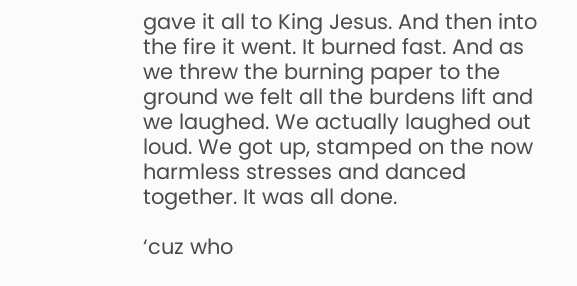gave it all to King Jesus. And then into the fire it went. It burned fast. And as we threw the burning paper to the ground we felt all the burdens lift and we laughed. We actually laughed out loud. We got up, stamped on the now harmless stresses and danced together. It was all done.

‘cuz who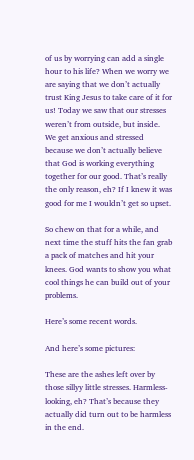of us by worrying can add a single hour to his life? When we worry we are saying that we don’t actually trust King Jesus to take care of it for us! Today we saw that our stresses weren’t from outside, but inside. We get anxious and stressed because we don’t actually believe that God is working everything together for our good. That’s really the only reason, eh? If I knew it was good for me I wouldn’t get so upset.

So chew on that for a while, and next time the stuff hits the fan grab a pack of matches and hit your knees. God wants to show you what cool things he can build out of your problems.

Here’s some recent words.

And here’s some pictures:

These are the ashes left over by those sillyy little stresses. Harmless-looking, eh? That’s because they actually did turn out to be harmless in the end.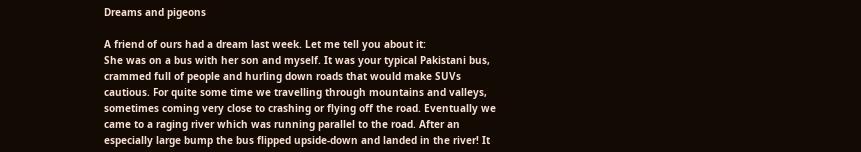Dreams and pigeons

A friend of ours had a dream last week. Let me tell you about it:
She was on a bus with her son and myself. It was your typical Pakistani bus, crammed full of people and hurling down roads that would make SUVs cautious. For quite some time we travelling through mountains and valleys, sometimes coming very close to crashing or flying off the road. Eventually we came to a raging river which was running parallel to the road. After an especially large bump the bus flipped upside-down and landed in the river! It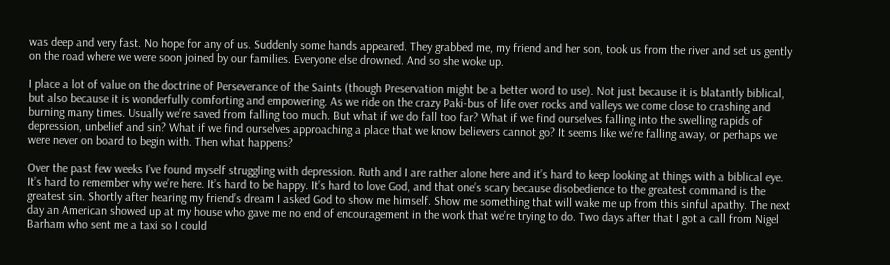was deep and very fast. No hope for any of us. Suddenly some hands appeared. They grabbed me, my friend and her son, took us from the river and set us gently on the road where we were soon joined by our families. Everyone else drowned. And so she woke up.

I place a lot of value on the doctrine of Perseverance of the Saints (though Preservation might be a better word to use). Not just because it is blatantly biblical, but also because it is wonderfully comforting and empowering. As we ride on the crazy Paki-bus of life over rocks and valleys we come close to crashing and burning many times. Usually we’re saved from falling too much. But what if we do fall too far? What if we find ourselves falling into the swelling rapids of depression, unbelief and sin? What if we find ourselves approaching a place that we know believers cannot go? It seems like we’re falling away, or perhaps we were never on board to begin with. Then what happens?

Over the past few weeks I’ve found myself struggling with depression. Ruth and I are rather alone here and it’s hard to keep looking at things with a biblical eye. It’s hard to remember why we’re here. It’s hard to be happy. It’s hard to love God, and that one’s scary because disobedience to the greatest command is the greatest sin. Shortly after hearing my friend’s dream I asked God to show me himself. Show me something that will wake me up from this sinful apathy. The next day an American showed up at my house who gave me no end of encouragement in the work that we’re trying to do. Two days after that I got a call from Nigel Barham who sent me a taxi so I could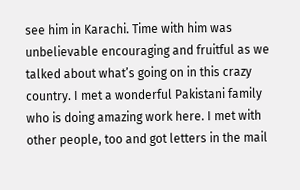see him in Karachi. Time with him was unbelievable encouraging and fruitful as we talked about what’s going on in this crazy country. I met a wonderful Pakistani family who is doing amazing work here. I met with other people, too and got letters in the mail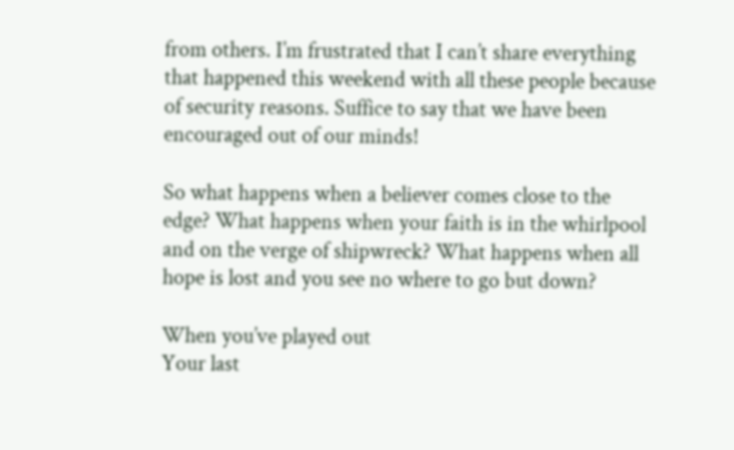from others. I’m frustrated that I can’t share everything that happened this weekend with all these people because of security reasons. Suffice to say that we have been encouraged out of our minds!

So what happens when a believer comes close to the edge? What happens when your faith is in the whirlpool and on the verge of shipwreck? What happens when all hope is lost and you see no where to go but down?

When you’ve played out
Your last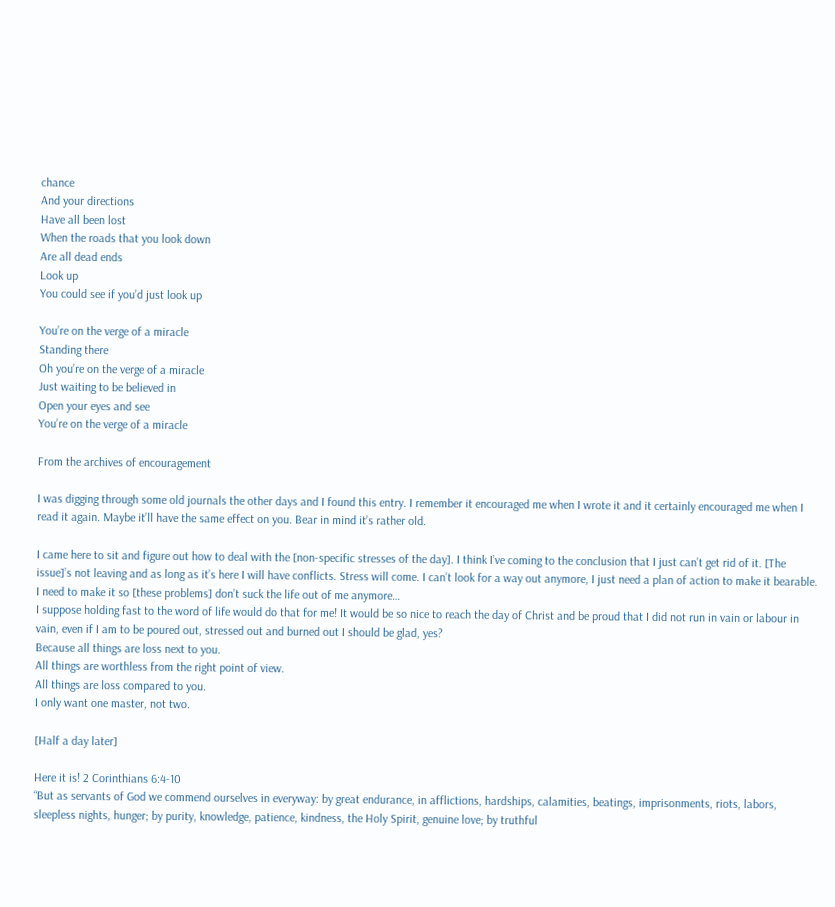chance
And your directions
Have all been lost
When the roads that you look down
Are all dead ends
Look up
You could see if you’d just look up

You’re on the verge of a miracle
Standing there
Oh you’re on the verge of a miracle
Just waiting to be believed in
Open your eyes and see
You’re on the verge of a miracle

From the archives of encouragement

I was digging through some old journals the other days and I found this entry. I remember it encouraged me when I wrote it and it certainly encouraged me when I read it again. Maybe it’ll have the same effect on you. Bear in mind it’s rather old.

I came here to sit and figure out how to deal with the [non-specific stresses of the day]. I think I’ve coming to the conclusion that I just can’t get rid of it. [The issue]’s not leaving and as long as it’s here I will have conflicts. Stress will come. I can’t look for a way out anymore, I just need a plan of action to make it bearable. I need to make it so [these problems] don’t suck the life out of me anymore…
I suppose holding fast to the word of life would do that for me! It would be so nice to reach the day of Christ and be proud that I did not run in vain or labour in vain, even if I am to be poured out, stressed out and burned out I should be glad, yes?
Because all things are loss next to you.
All things are worthless from the right point of view.
All things are loss compared to you.
I only want one master, not two.

[Half a day later]

Here it is! 2 Corinthians 6:4-10
“But as servants of God we commend ourselves in everyway: by great endurance, in afflictions, hardships, calamities, beatings, imprisonments, riots, labors, sleepless nights, hunger; by purity, knowledge, patience, kindness, the Holy Spirit, genuine love; by truthful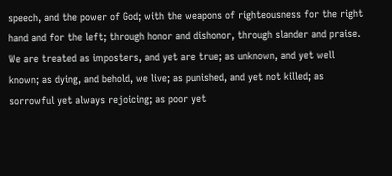speech, and the power of God; with the weapons of righteousness for the right hand and for the left; through honor and dishonor, through slander and praise. We are treated as imposters, and yet are true; as unknown, and yet well known; as dying, and behold, we live; as punished, and yet not killed; as sorrowful yet always rejoicing; as poor yet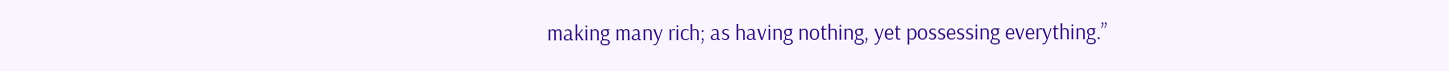making many rich; as having nothing, yet possessing everything.”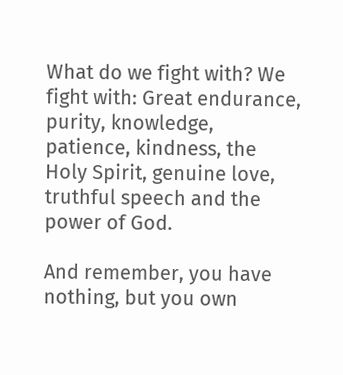What do we fight with? We fight with: Great endurance, purity, knowledge, patience, kindness, the Holy Spirit, genuine love, truthful speech and the power of God.

And remember, you have nothing, but you own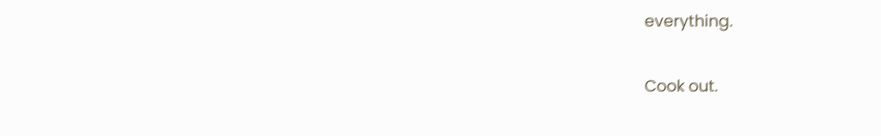everything.

Cook out.